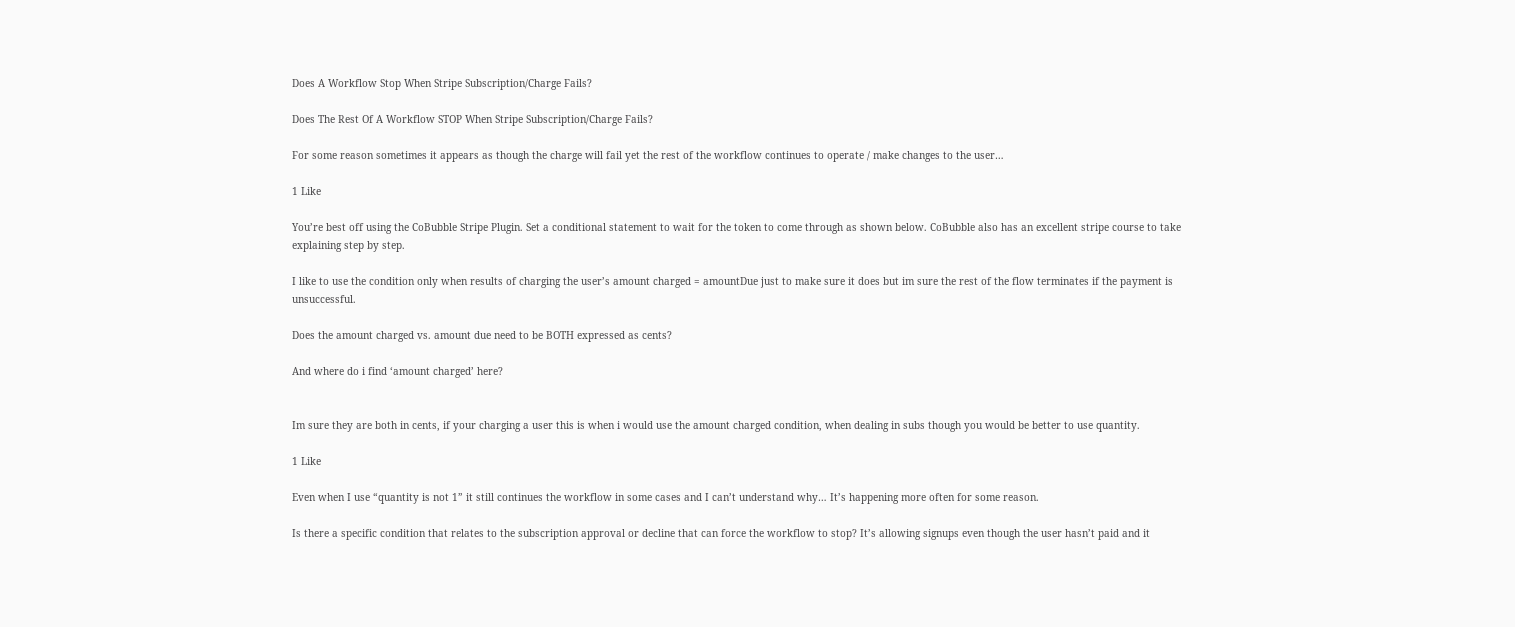Does A Workflow Stop When Stripe Subscription/Charge Fails?

Does The Rest Of A Workflow STOP When Stripe Subscription/Charge Fails?

For some reason sometimes it appears as though the charge will fail yet the rest of the workflow continues to operate / make changes to the user…

1 Like

You’re best off using the CoBubble Stripe Plugin. Set a conditional statement to wait for the token to come through as shown below. CoBubble also has an excellent stripe course to take explaining step by step.

I like to use the condition only when results of charging the user’s amount charged = amountDue just to make sure it does but im sure the rest of the flow terminates if the payment is unsuccessful.

Does the amount charged vs. amount due need to be BOTH expressed as cents?

And where do i find ‘amount charged’ here?


Im sure they are both in cents, if your charging a user this is when i would use the amount charged condition, when dealing in subs though you would be better to use quantity.

1 Like

Even when I use “quantity is not 1” it still continues the workflow in some cases and I can’t understand why… It’s happening more often for some reason.

Is there a specific condition that relates to the subscription approval or decline that can force the workflow to stop? It’s allowing signups even though the user hasn’t paid and it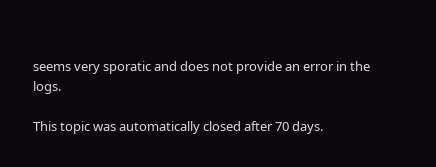seems very sporatic and does not provide an error in the logs.

This topic was automatically closed after 70 days.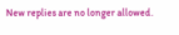New replies are no longer allowed.